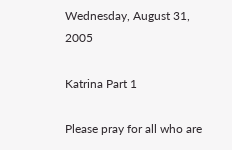Wednesday, August 31, 2005

Katrina Part 1

Please pray for all who are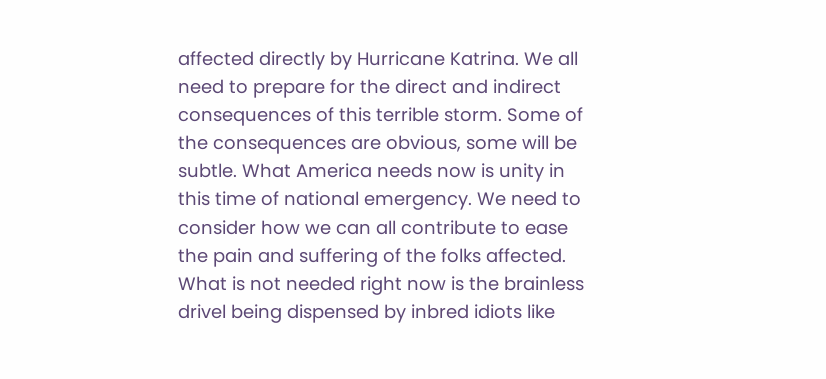affected directly by Hurricane Katrina. We all need to prepare for the direct and indirect consequences of this terrible storm. Some of the consequences are obvious, some will be subtle. What America needs now is unity in this time of national emergency. We need to consider how we can all contribute to ease the pain and suffering of the folks affected.
What is not needed right now is the brainless drivel being dispensed by inbred idiots like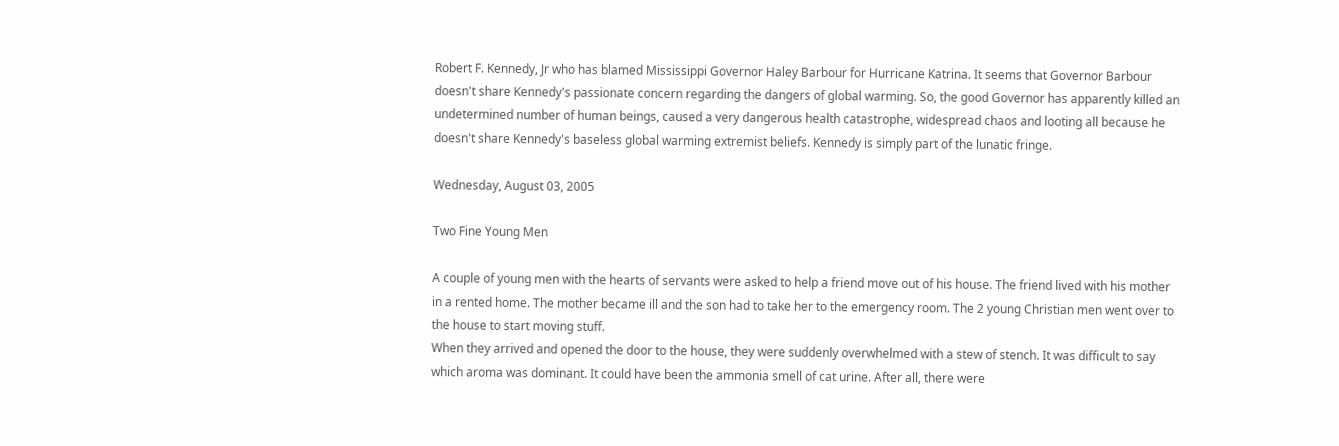Robert F. Kennedy, Jr who has blamed Mississippi Governor Haley Barbour for Hurricane Katrina. It seems that Governor Barbour doesn't share Kennedy's passionate concern regarding the dangers of global warming. So, the good Governor has apparently killed an undetermined number of human beings, caused a very dangerous health catastrophe, widespread chaos and looting all because he doesn't share Kennedy's baseless global warming extremist beliefs. Kennedy is simply part of the lunatic fringe.

Wednesday, August 03, 2005

Two Fine Young Men

A couple of young men with the hearts of servants were asked to help a friend move out of his house. The friend lived with his mother in a rented home. The mother became ill and the son had to take her to the emergency room. The 2 young Christian men went over to the house to start moving stuff.
When they arrived and opened the door to the house, they were suddenly overwhelmed with a stew of stench. It was difficult to say which aroma was dominant. It could have been the ammonia smell of cat urine. After all, there were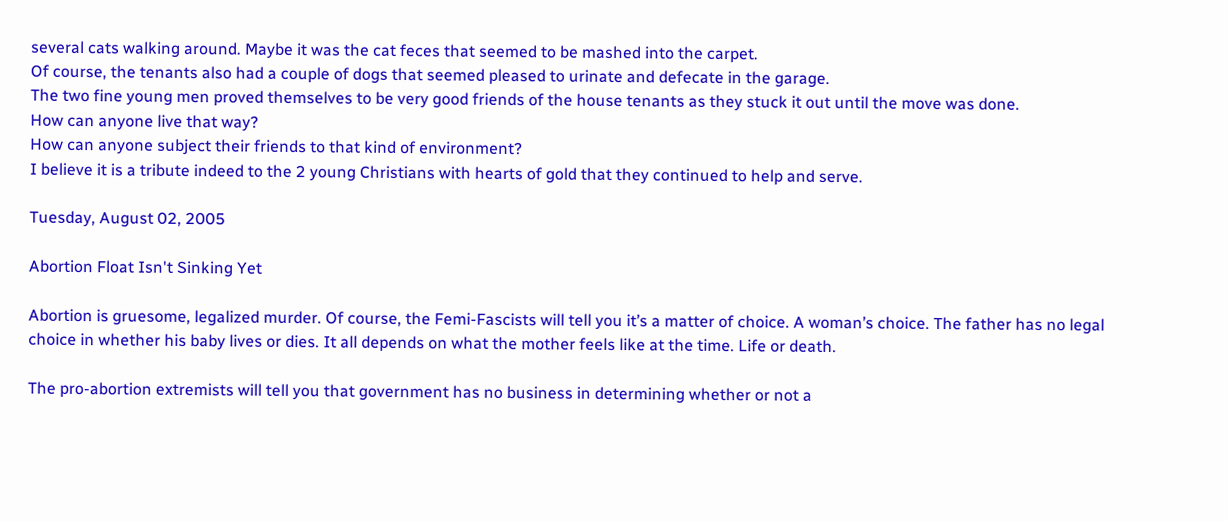several cats walking around. Maybe it was the cat feces that seemed to be mashed into the carpet.
Of course, the tenants also had a couple of dogs that seemed pleased to urinate and defecate in the garage.
The two fine young men proved themselves to be very good friends of the house tenants as they stuck it out until the move was done.
How can anyone live that way?
How can anyone subject their friends to that kind of environment?
I believe it is a tribute indeed to the 2 young Christians with hearts of gold that they continued to help and serve.

Tuesday, August 02, 2005

Abortion Float Isn't Sinking Yet

Abortion is gruesome, legalized murder. Of course, the Femi-Fascists will tell you it’s a matter of choice. A woman’s choice. The father has no legal choice in whether his baby lives or dies. It all depends on what the mother feels like at the time. Life or death.

The pro-abortion extremists will tell you that government has no business in determining whether or not a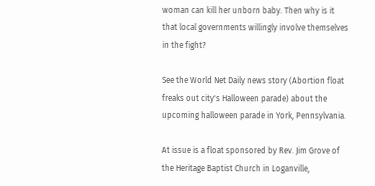woman can kill her unborn baby. Then why is it that local governments willingly involve themselves in the fight?

See the World Net Daily news story (Abortion float freaks out city's Halloween parade) about the upcoming halloween parade in York, Pennsylvania.

At issue is a float sponsored by Rev. Jim Grove of the Heritage Baptist Church in Loganville,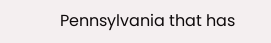Pennsylvania that has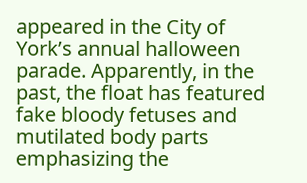appeared in the City of York’s annual halloween parade. Apparently, in the past, the float has featured fake bloody fetuses and mutilated body parts emphasizing the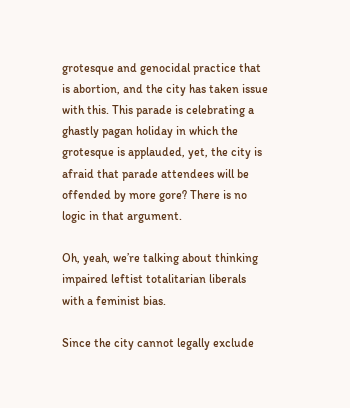grotesque and genocidal practice that is abortion, and the city has taken issue with this. This parade is celebrating a ghastly pagan holiday in which the grotesque is applauded, yet, the city is afraid that parade attendees will be offended by more gore? There is no logic in that argument.

Oh, yeah, we’re talking about thinking impaired leftist totalitarian liberals with a feminist bias.

Since the city cannot legally exclude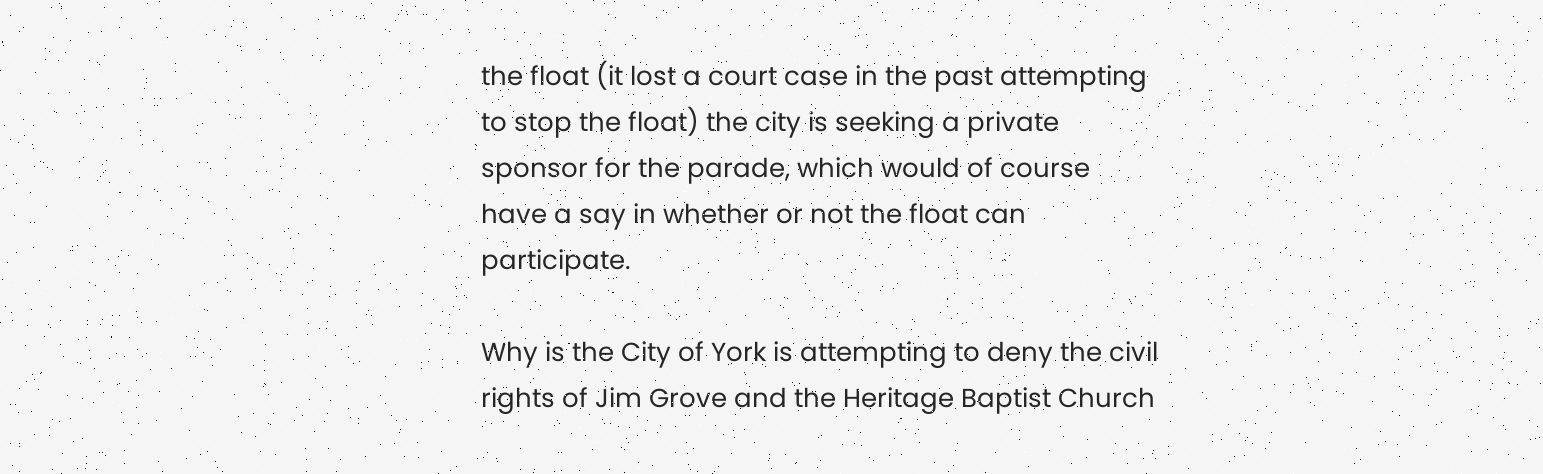the float (it lost a court case in the past attempting to stop the float) the city is seeking a private sponsor for the parade, which would of course have a say in whether or not the float can participate.

Why is the City of York is attempting to deny the civil rights of Jim Grove and the Heritage Baptist Church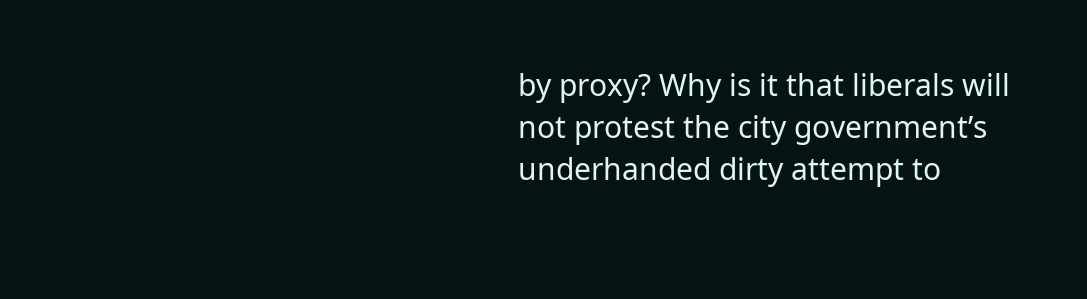by proxy? Why is it that liberals will not protest the city government’s underhanded dirty attempt to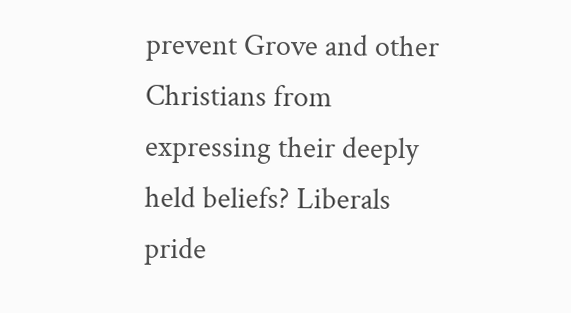prevent Grove and other Christians from expressing their deeply held beliefs? Liberals pride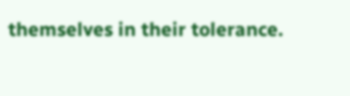themselves in their tolerance.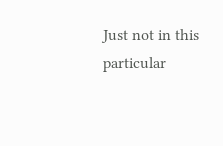Just not in this particular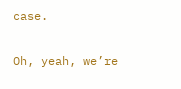case.

Oh, yeah, we’re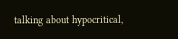talking about hypocritical,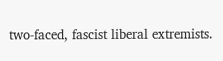two-faced, fascist liberal extremists.